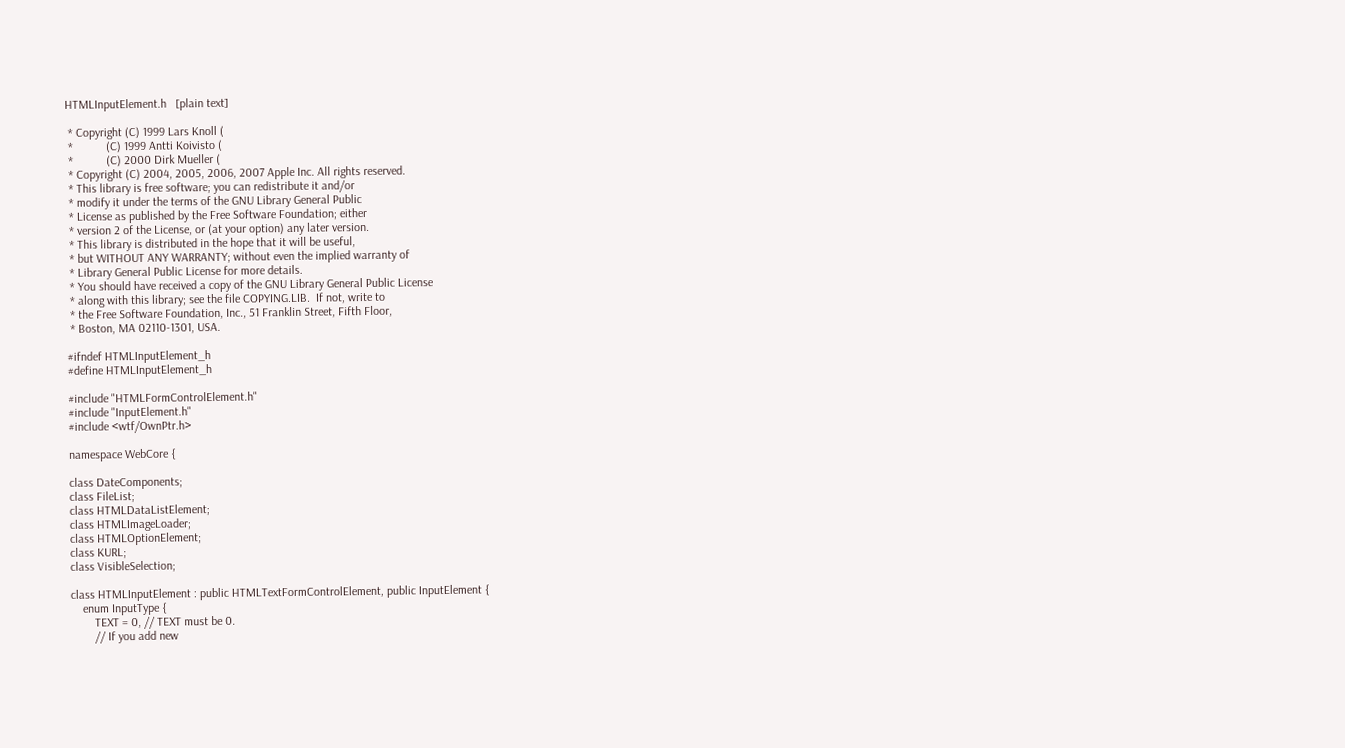HTMLInputElement.h   [plain text]

 * Copyright (C) 1999 Lars Knoll (
 *           (C) 1999 Antti Koivisto (
 *           (C) 2000 Dirk Mueller (
 * Copyright (C) 2004, 2005, 2006, 2007 Apple Inc. All rights reserved.
 * This library is free software; you can redistribute it and/or
 * modify it under the terms of the GNU Library General Public
 * License as published by the Free Software Foundation; either
 * version 2 of the License, or (at your option) any later version.
 * This library is distributed in the hope that it will be useful,
 * but WITHOUT ANY WARRANTY; without even the implied warranty of
 * Library General Public License for more details.
 * You should have received a copy of the GNU Library General Public License
 * along with this library; see the file COPYING.LIB.  If not, write to
 * the Free Software Foundation, Inc., 51 Franklin Street, Fifth Floor,
 * Boston, MA 02110-1301, USA.

#ifndef HTMLInputElement_h
#define HTMLInputElement_h

#include "HTMLFormControlElement.h"
#include "InputElement.h"
#include <wtf/OwnPtr.h>

namespace WebCore {

class DateComponents;
class FileList;
class HTMLDataListElement;
class HTMLImageLoader;
class HTMLOptionElement;
class KURL;
class VisibleSelection;

class HTMLInputElement : public HTMLTextFormControlElement, public InputElement {
    enum InputType {
        TEXT = 0, // TEXT must be 0.
        // If you add new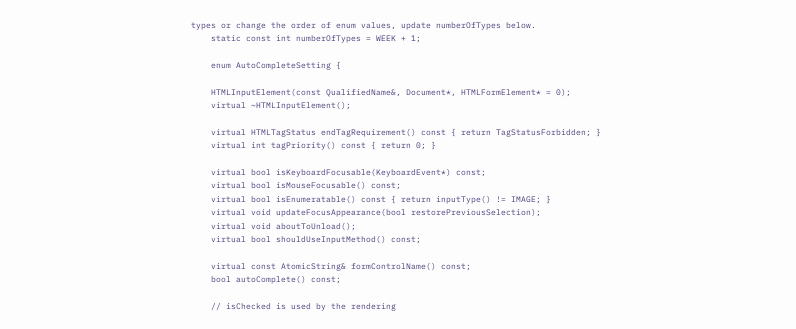types or change the order of enum values, update numberOfTypes below.
    static const int numberOfTypes = WEEK + 1;

    enum AutoCompleteSetting {

    HTMLInputElement(const QualifiedName&, Document*, HTMLFormElement* = 0);
    virtual ~HTMLInputElement();

    virtual HTMLTagStatus endTagRequirement() const { return TagStatusForbidden; }
    virtual int tagPriority() const { return 0; }

    virtual bool isKeyboardFocusable(KeyboardEvent*) const;
    virtual bool isMouseFocusable() const;
    virtual bool isEnumeratable() const { return inputType() != IMAGE; }
    virtual void updateFocusAppearance(bool restorePreviousSelection);
    virtual void aboutToUnload();
    virtual bool shouldUseInputMethod() const;

    virtual const AtomicString& formControlName() const;
    bool autoComplete() const;

    // isChecked is used by the rendering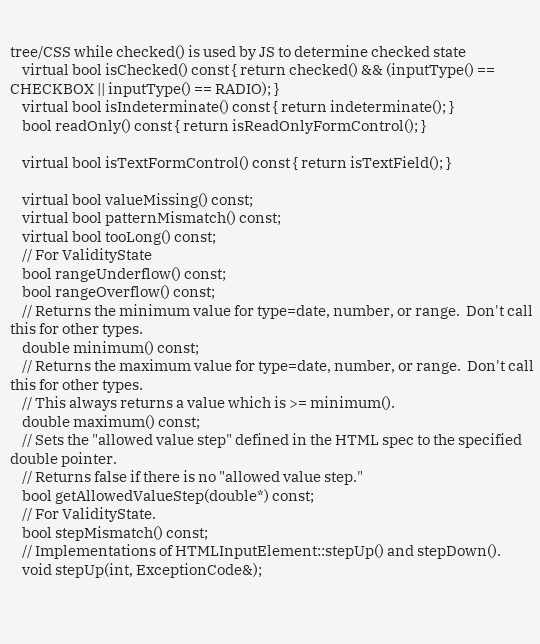tree/CSS while checked() is used by JS to determine checked state
    virtual bool isChecked() const { return checked() && (inputType() == CHECKBOX || inputType() == RADIO); }
    virtual bool isIndeterminate() const { return indeterminate(); }
    bool readOnly() const { return isReadOnlyFormControl(); }

    virtual bool isTextFormControl() const { return isTextField(); }

    virtual bool valueMissing() const;
    virtual bool patternMismatch() const;
    virtual bool tooLong() const;
    // For ValidityState
    bool rangeUnderflow() const;
    bool rangeOverflow() const;
    // Returns the minimum value for type=date, number, or range.  Don't call this for other types.
    double minimum() const;
    // Returns the maximum value for type=date, number, or range.  Don't call this for other types.
    // This always returns a value which is >= minimum().
    double maximum() const;
    // Sets the "allowed value step" defined in the HTML spec to the specified double pointer.
    // Returns false if there is no "allowed value step."
    bool getAllowedValueStep(double*) const;
    // For ValidityState.
    bool stepMismatch() const;
    // Implementations of HTMLInputElement::stepUp() and stepDown().
    void stepUp(int, ExceptionCode&);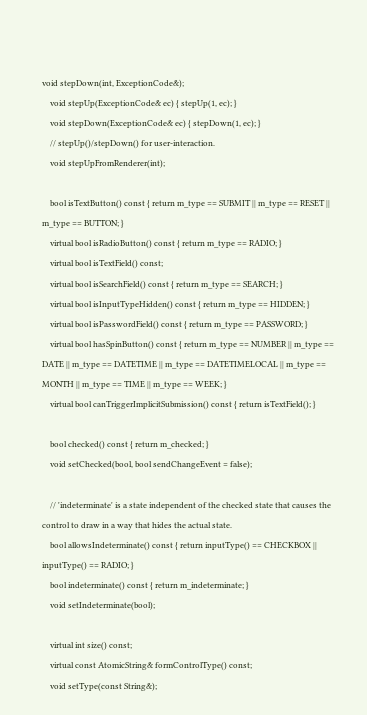void stepDown(int, ExceptionCode&);
    void stepUp(ExceptionCode& ec) { stepUp(1, ec); }
    void stepDown(ExceptionCode& ec) { stepDown(1, ec); }
    // stepUp()/stepDown() for user-interaction.
    void stepUpFromRenderer(int);

    bool isTextButton() const { return m_type == SUBMIT || m_type == RESET || m_type == BUTTON; }
    virtual bool isRadioButton() const { return m_type == RADIO; }
    virtual bool isTextField() const;
    virtual bool isSearchField() const { return m_type == SEARCH; }
    virtual bool isInputTypeHidden() const { return m_type == HIDDEN; }
    virtual bool isPasswordField() const { return m_type == PASSWORD; }
    virtual bool hasSpinButton() const { return m_type == NUMBER || m_type == DATE || m_type == DATETIME || m_type == DATETIMELOCAL || m_type == MONTH || m_type == TIME || m_type == WEEK; }
    virtual bool canTriggerImplicitSubmission() const { return isTextField(); }

    bool checked() const { return m_checked; }
    void setChecked(bool, bool sendChangeEvent = false);

    // 'indeterminate' is a state independent of the checked state that causes the control to draw in a way that hides the actual state.
    bool allowsIndeterminate() const { return inputType() == CHECKBOX || inputType() == RADIO; }
    bool indeterminate() const { return m_indeterminate; }
    void setIndeterminate(bool);

    virtual int size() const;
    virtual const AtomicString& formControlType() const;
    void setType(const String&);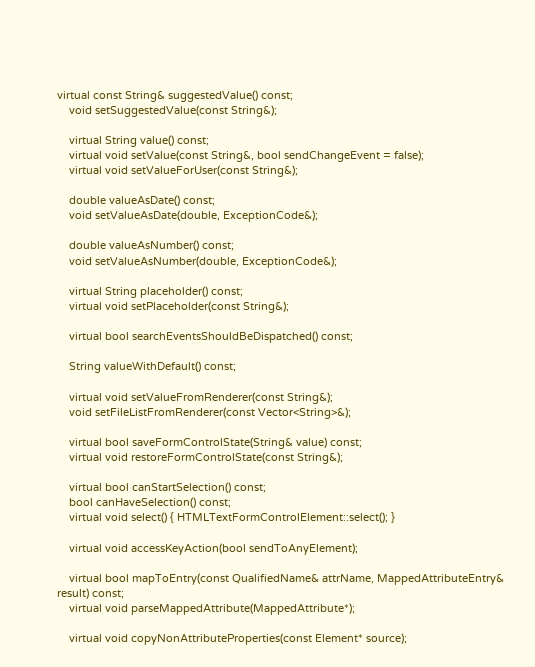virtual const String& suggestedValue() const;
    void setSuggestedValue(const String&);

    virtual String value() const;
    virtual void setValue(const String&, bool sendChangeEvent = false);
    virtual void setValueForUser(const String&);

    double valueAsDate() const;
    void setValueAsDate(double, ExceptionCode&);

    double valueAsNumber() const;
    void setValueAsNumber(double, ExceptionCode&);

    virtual String placeholder() const;
    virtual void setPlaceholder(const String&);

    virtual bool searchEventsShouldBeDispatched() const;

    String valueWithDefault() const;

    virtual void setValueFromRenderer(const String&);
    void setFileListFromRenderer(const Vector<String>&);

    virtual bool saveFormControlState(String& value) const;
    virtual void restoreFormControlState(const String&);

    virtual bool canStartSelection() const;
    bool canHaveSelection() const;
    virtual void select() { HTMLTextFormControlElement::select(); }

    virtual void accessKeyAction(bool sendToAnyElement);

    virtual bool mapToEntry(const QualifiedName& attrName, MappedAttributeEntry& result) const;
    virtual void parseMappedAttribute(MappedAttribute*);

    virtual void copyNonAttributeProperties(const Element* source);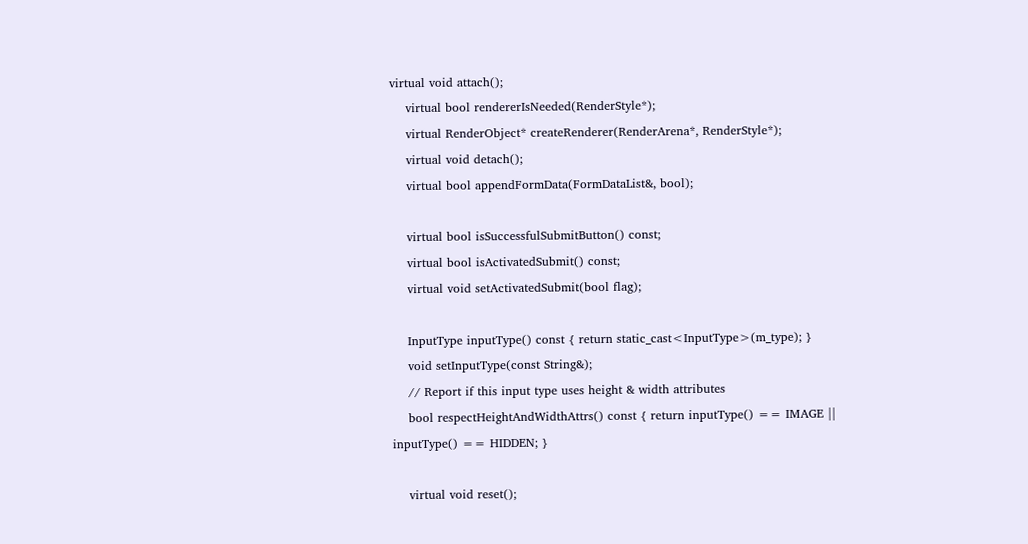virtual void attach();
    virtual bool rendererIsNeeded(RenderStyle*);
    virtual RenderObject* createRenderer(RenderArena*, RenderStyle*);
    virtual void detach();
    virtual bool appendFormData(FormDataList&, bool);

    virtual bool isSuccessfulSubmitButton() const;
    virtual bool isActivatedSubmit() const;
    virtual void setActivatedSubmit(bool flag);

    InputType inputType() const { return static_cast<InputType>(m_type); }
    void setInputType(const String&);
    // Report if this input type uses height & width attributes
    bool respectHeightAndWidthAttrs() const { return inputType() == IMAGE || inputType() == HIDDEN; }

    virtual void reset();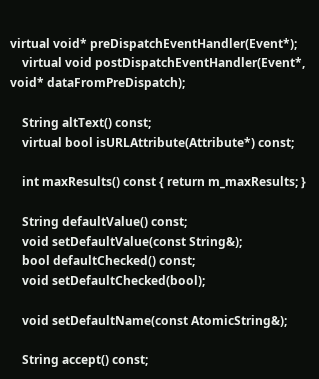virtual void* preDispatchEventHandler(Event*);
    virtual void postDispatchEventHandler(Event*, void* dataFromPreDispatch);

    String altText() const;
    virtual bool isURLAttribute(Attribute*) const;

    int maxResults() const { return m_maxResults; }

    String defaultValue() const;
    void setDefaultValue(const String&);
    bool defaultChecked() const;
    void setDefaultChecked(bool);

    void setDefaultName(const AtomicString&);

    String accept() const;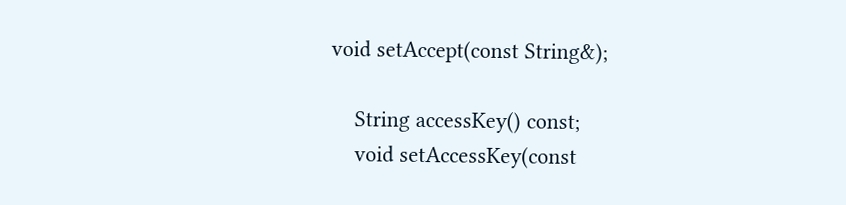void setAccept(const String&);

    String accessKey() const;
    void setAccessKey(const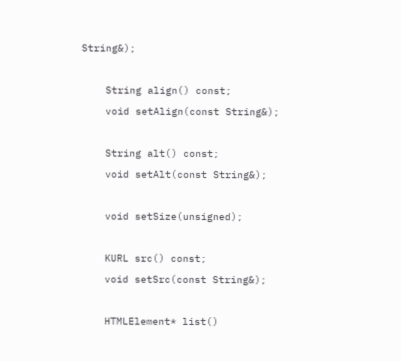String&);

    String align() const;
    void setAlign(const String&);

    String alt() const;
    void setAlt(const String&);

    void setSize(unsigned);

    KURL src() const;
    void setSrc(const String&);

    HTMLElement* list()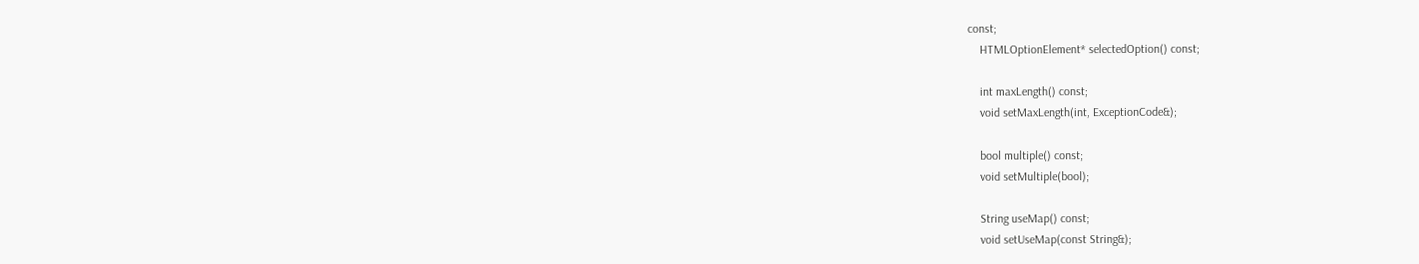const;
    HTMLOptionElement* selectedOption() const;

    int maxLength() const;
    void setMaxLength(int, ExceptionCode&);

    bool multiple() const;
    void setMultiple(bool);

    String useMap() const;
    void setUseMap(const String&);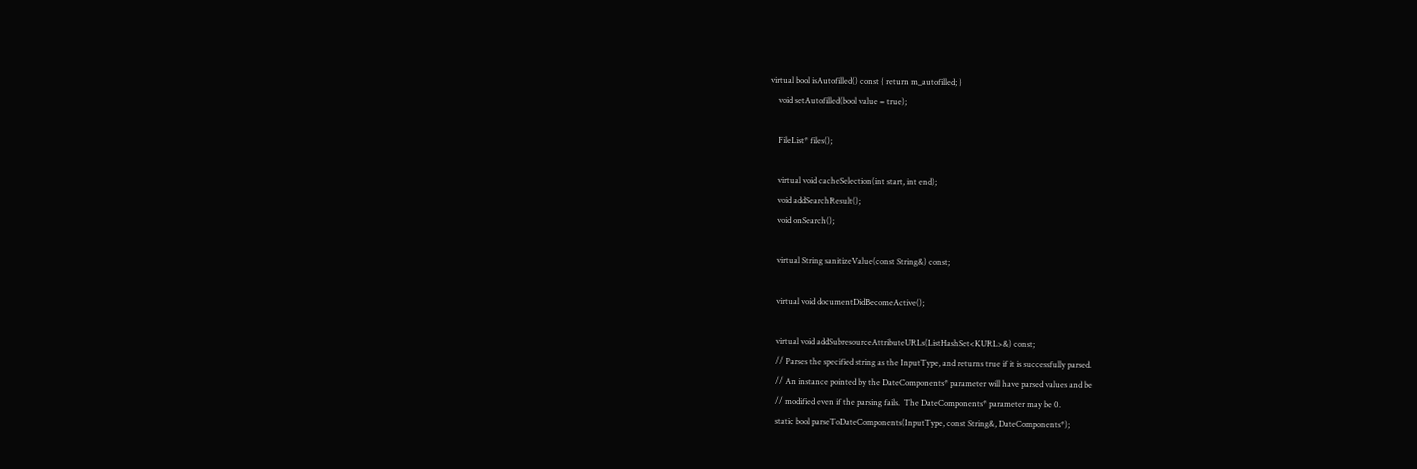virtual bool isAutofilled() const { return m_autofilled; }
    void setAutofilled(bool value = true);

    FileList* files();

    virtual void cacheSelection(int start, int end);
    void addSearchResult();
    void onSearch();

    virtual String sanitizeValue(const String&) const;

    virtual void documentDidBecomeActive();

    virtual void addSubresourceAttributeURLs(ListHashSet<KURL>&) const;
    // Parses the specified string as the InputType, and returns true if it is successfully parsed.
    // An instance pointed by the DateComponents* parameter will have parsed values and be
    // modified even if the parsing fails.  The DateComponents* parameter may be 0.
    static bool parseToDateComponents(InputType, const String&, DateComponents*);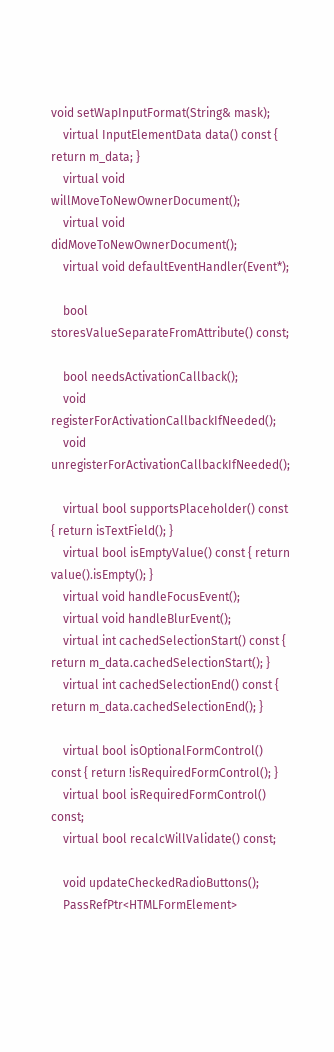void setWapInputFormat(String& mask);
    virtual InputElementData data() const { return m_data; }
    virtual void willMoveToNewOwnerDocument();
    virtual void didMoveToNewOwnerDocument();
    virtual void defaultEventHandler(Event*);

    bool storesValueSeparateFromAttribute() const;

    bool needsActivationCallback();
    void registerForActivationCallbackIfNeeded();
    void unregisterForActivationCallbackIfNeeded();

    virtual bool supportsPlaceholder() const { return isTextField(); }
    virtual bool isEmptyValue() const { return value().isEmpty(); }
    virtual void handleFocusEvent();
    virtual void handleBlurEvent();
    virtual int cachedSelectionStart() const { return m_data.cachedSelectionStart(); }
    virtual int cachedSelectionEnd() const { return m_data.cachedSelectionEnd(); }

    virtual bool isOptionalFormControl() const { return !isRequiredFormControl(); }
    virtual bool isRequiredFormControl() const;
    virtual bool recalcWillValidate() const;

    void updateCheckedRadioButtons();
    PassRefPtr<HTMLFormElement>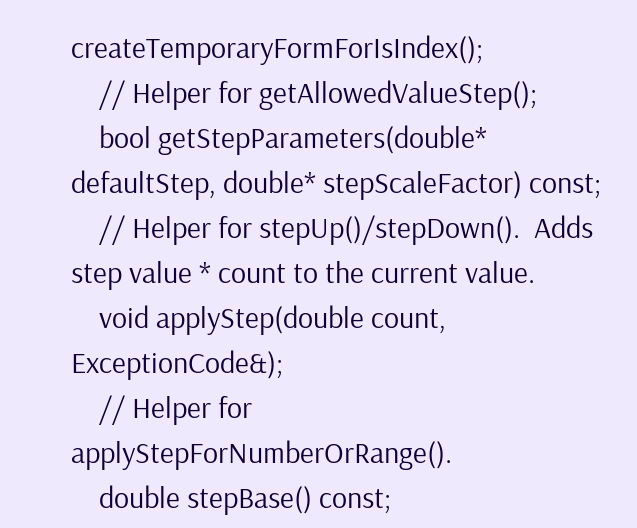createTemporaryFormForIsIndex();
    // Helper for getAllowedValueStep();
    bool getStepParameters(double* defaultStep, double* stepScaleFactor) const;
    // Helper for stepUp()/stepDown().  Adds step value * count to the current value.
    void applyStep(double count, ExceptionCode&);
    // Helper for applyStepForNumberOrRange().
    double stepBase() const;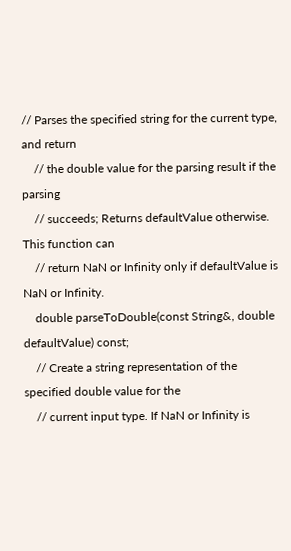// Parses the specified string for the current type, and return
    // the double value for the parsing result if the parsing
    // succeeds; Returns defaultValue otherwise. This function can
    // return NaN or Infinity only if defaultValue is NaN or Infinity.
    double parseToDouble(const String&, double defaultValue) const;
    // Create a string representation of the specified double value for the
    // current input type. If NaN or Infinity is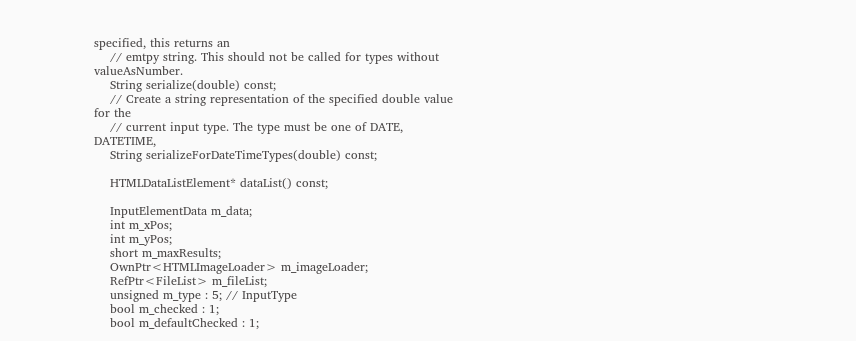specified, this returns an
    // emtpy string. This should not be called for types without valueAsNumber.
    String serialize(double) const;
    // Create a string representation of the specified double value for the
    // current input type. The type must be one of DATE, DATETIME,
    String serializeForDateTimeTypes(double) const;

    HTMLDataListElement* dataList() const;

    InputElementData m_data;
    int m_xPos;
    int m_yPos;
    short m_maxResults;
    OwnPtr<HTMLImageLoader> m_imageLoader;
    RefPtr<FileList> m_fileList;
    unsigned m_type : 5; // InputType
    bool m_checked : 1;
    bool m_defaultChecked : 1;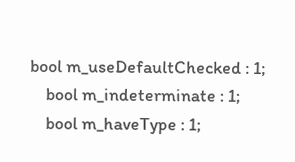bool m_useDefaultChecked : 1;
    bool m_indeterminate : 1;
    bool m_haveType : 1;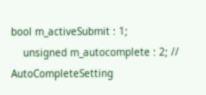bool m_activeSubmit : 1;
    unsigned m_autocomplete : 2; // AutoCompleteSetting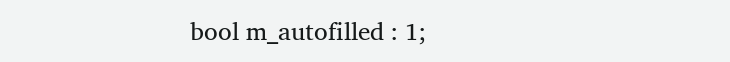bool m_autofilled : 1;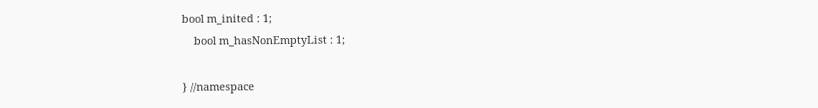bool m_inited : 1;
    bool m_hasNonEmptyList : 1;

} //namespace